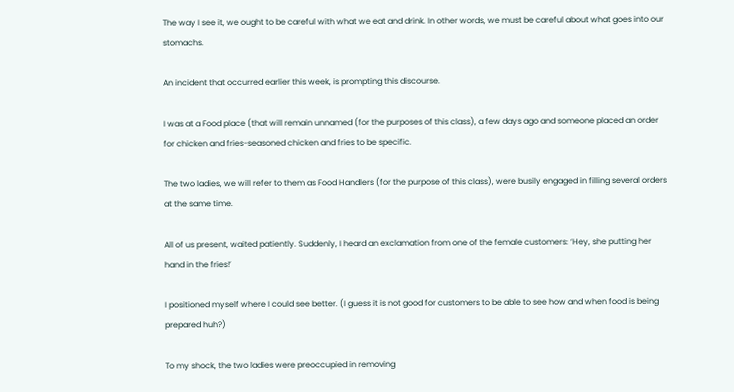The way I see it, we ought to be careful with what we eat and drink. In other words, we must be careful about what goes into our stomachs.

An incident that occurred earlier this week, is prompting this discourse.

I was at a Food place (that will remain unnamed (for the purposes of this class), a few days ago and someone placed an order for chicken and fries-seasoned chicken and fries to be specific.

The two ladies, we will refer to them as Food Handlers (for the purpose of this class), were busily engaged in filling several orders at the same time.

All of us present, waited patiently. Suddenly, I heard an exclamation from one of the female customers: ‘Hey, she putting her hand in the fries!’

I positioned myself where I could see better. (I guess it is not good for customers to be able to see how and when food is being prepared huh?)

To my shock, the two ladies were preoccupied in removing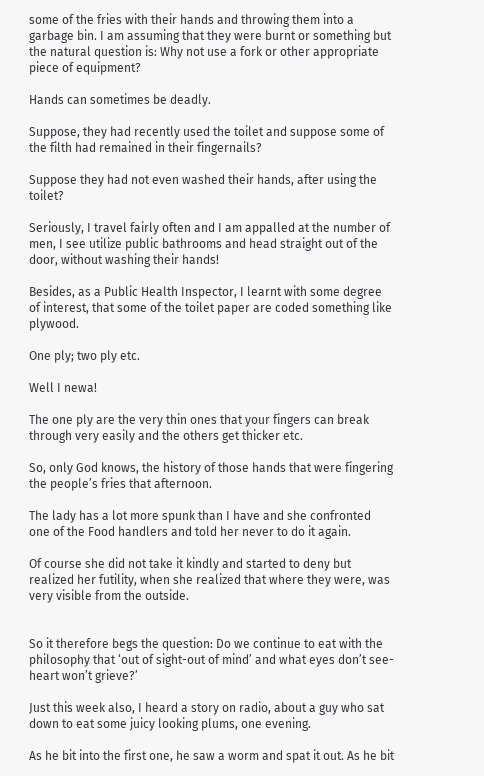some of the fries with their hands and throwing them into a garbage bin. I am assuming that they were burnt or something but the natural question is: Why not use a fork or other appropriate piece of equipment?

Hands can sometimes be deadly.

Suppose, they had recently used the toilet and suppose some of the filth had remained in their fingernails?

Suppose they had not even washed their hands, after using the toilet?

Seriously, I travel fairly often and I am appalled at the number of men, I see utilize public bathrooms and head straight out of the door, without washing their hands!

Besides, as a Public Health Inspector, I learnt with some degree of interest, that some of the toilet paper are coded something like plywood.

One ply; two ply etc.

Well I newa!

The one ply are the very thin ones that your fingers can break through very easily and the others get thicker etc.

So, only God knows, the history of those hands that were fingering the people’s fries that afternoon.

The lady has a lot more spunk than I have and she confronted one of the Food handlers and told her never to do it again.

Of course she did not take it kindly and started to deny but realized her futility, when she realized that where they were, was very visible from the outside.


So it therefore begs the question: Do we continue to eat with the philosophy that ‘out of sight-out of mind’ and what eyes don’t see-heart won’t grieve?’

Just this week also, I heard a story on radio, about a guy who sat down to eat some juicy looking plums, one evening.

As he bit into the first one, he saw a worm and spat it out. As he bit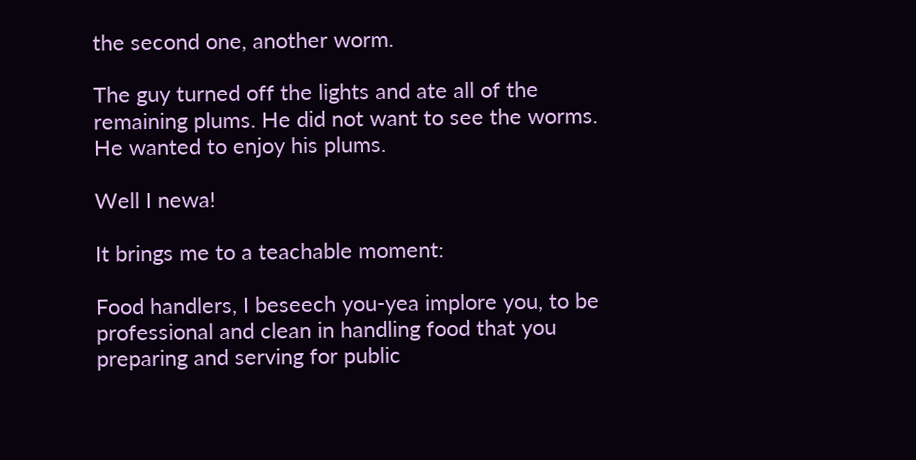the second one, another worm.

The guy turned off the lights and ate all of the remaining plums. He did not want to see the worms. He wanted to enjoy his plums.

Well I newa!

It brings me to a teachable moment:

Food handlers, I beseech you-yea implore you, to be professional and clean in handling food that you preparing and serving for public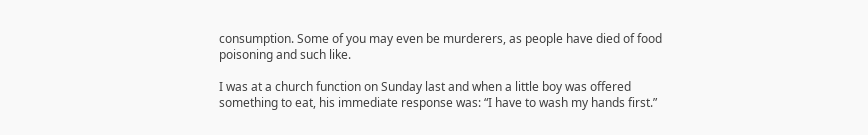consumption. Some of you may even be murderers, as people have died of food poisoning and such like.

I was at a church function on Sunday last and when a little boy was offered something to eat, his immediate response was: “I have to wash my hands first.”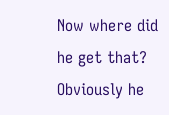Now where did he get that? Obviously he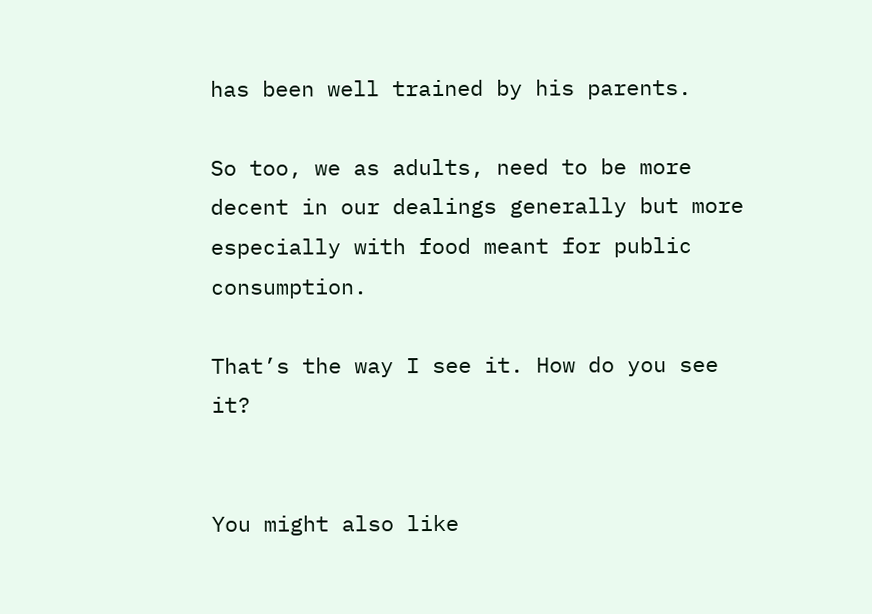has been well trained by his parents.

So too, we as adults, need to be more decent in our dealings generally but more especially with food meant for public consumption.

That’s the way I see it. How do you see it?


You might also like